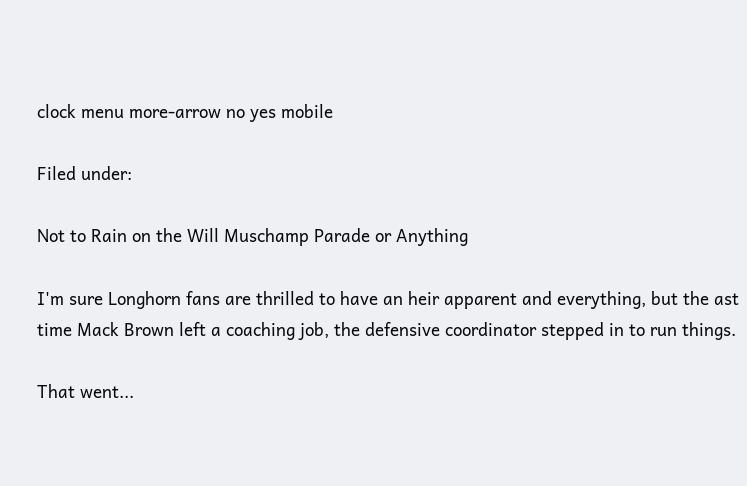clock menu more-arrow no yes mobile

Filed under:

Not to Rain on the Will Muschamp Parade or Anything

I'm sure Longhorn fans are thrilled to have an heir apparent and everything, but the ast time Mack Brown left a coaching job, the defensive coordinator stepped in to run things.

That went...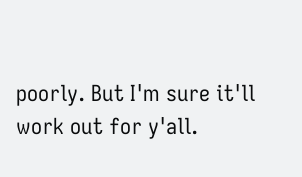poorly. But I'm sure it'll work out for y'all.